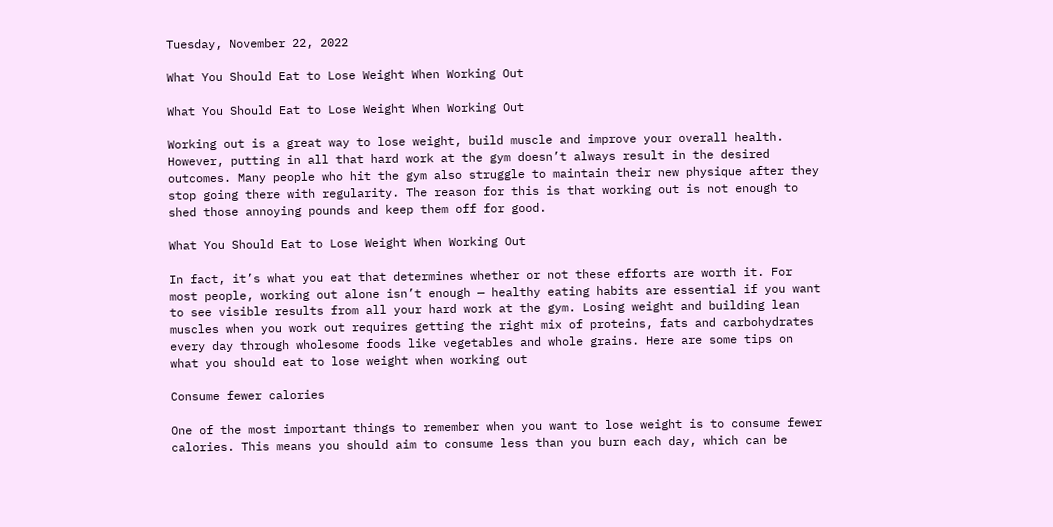Tuesday, November 22, 2022

What You Should Eat to Lose Weight When Working Out

What You Should Eat to Lose Weight When Working Out

Working out is a great way to lose weight, build muscle and improve your overall health. However, putting in all that hard work at the gym doesn’t always result in the desired outcomes. Many people who hit the gym also struggle to maintain their new physique after they stop going there with regularity. The reason for this is that working out is not enough to shed those annoying pounds and keep them off for good.

What You Should Eat to Lose Weight When Working Out

In fact, it’s what you eat that determines whether or not these efforts are worth it. For most people, working out alone isn’t enough — healthy eating habits are essential if you want to see visible results from all your hard work at the gym. Losing weight and building lean muscles when you work out requires getting the right mix of proteins, fats and carbohydrates every day through wholesome foods like vegetables and whole grains. Here are some tips on what you should eat to lose weight when working out

Consume fewer calories

One of the most important things to remember when you want to lose weight is to consume fewer calories. This means you should aim to consume less than you burn each day, which can be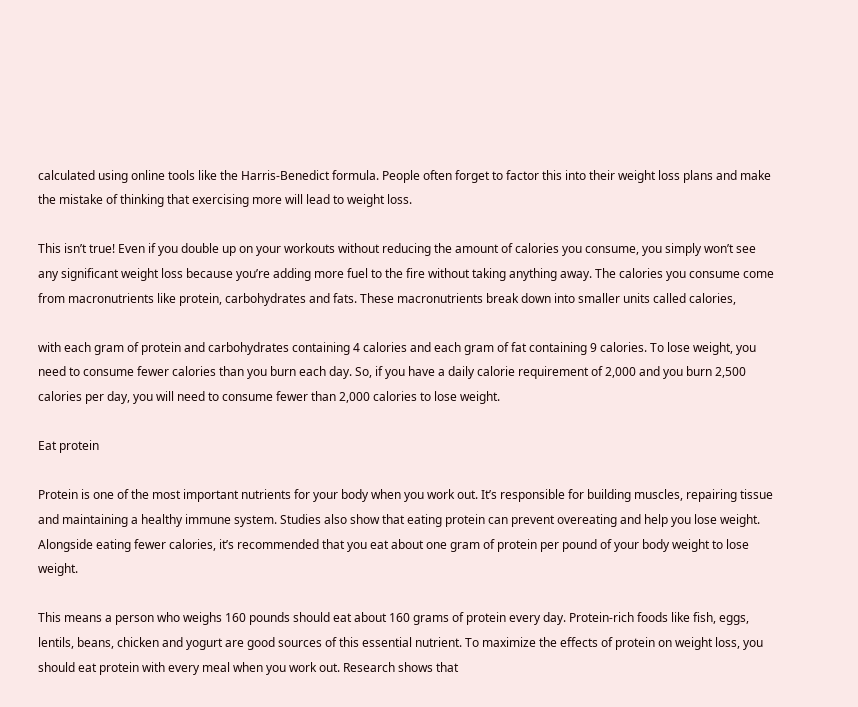calculated using online tools like the Harris-Benedict formula. People often forget to factor this into their weight loss plans and make the mistake of thinking that exercising more will lead to weight loss.

This isn’t true! Even if you double up on your workouts without reducing the amount of calories you consume, you simply won’t see any significant weight loss because you’re adding more fuel to the fire without taking anything away. The calories you consume come from macronutrients like protein, carbohydrates and fats. These macronutrients break down into smaller units called calories,

with each gram of protein and carbohydrates containing 4 calories and each gram of fat containing 9 calories. To lose weight, you need to consume fewer calories than you burn each day. So, if you have a daily calorie requirement of 2,000 and you burn 2,500 calories per day, you will need to consume fewer than 2,000 calories to lose weight.

Eat protein

Protein is one of the most important nutrients for your body when you work out. It’s responsible for building muscles, repairing tissue and maintaining a healthy immune system. Studies also show that eating protein can prevent overeating and help you lose weight. Alongside eating fewer calories, it’s recommended that you eat about one gram of protein per pound of your body weight to lose weight.

This means a person who weighs 160 pounds should eat about 160 grams of protein every day. Protein-rich foods like fish, eggs, lentils, beans, chicken and yogurt are good sources of this essential nutrient. To maximize the effects of protein on weight loss, you should eat protein with every meal when you work out. Research shows that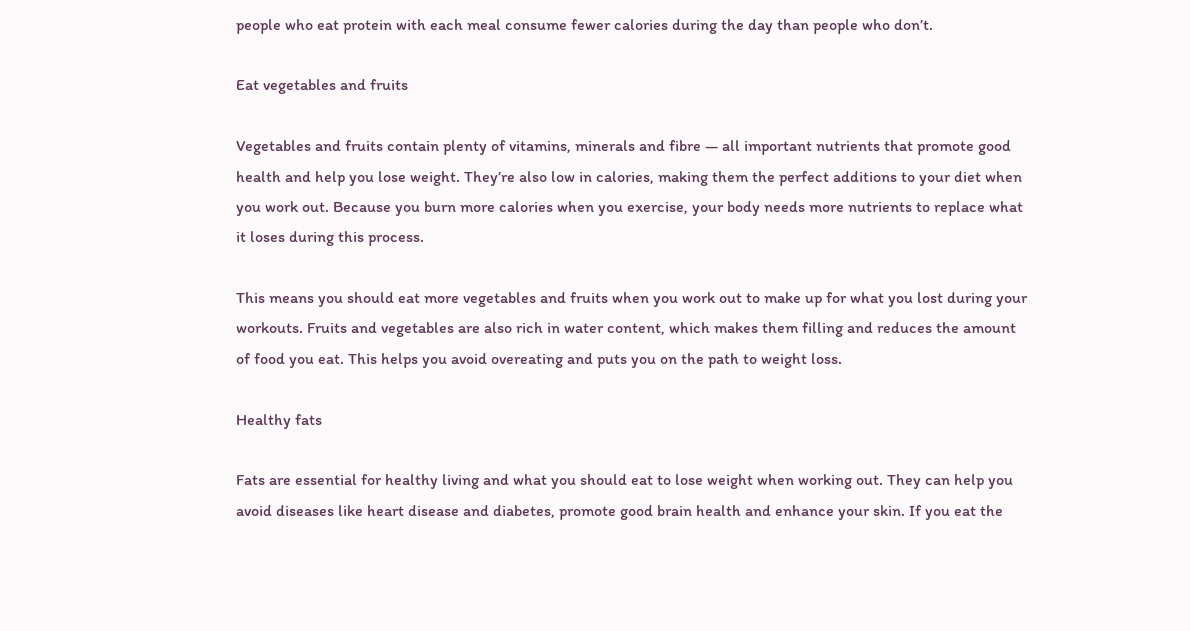people who eat protein with each meal consume fewer calories during the day than people who don’t.

Eat vegetables and fruits

Vegetables and fruits contain plenty of vitamins, minerals and fibre — all important nutrients that promote good health and help you lose weight. They’re also low in calories, making them the perfect additions to your diet when you work out. Because you burn more calories when you exercise, your body needs more nutrients to replace what it loses during this process.

This means you should eat more vegetables and fruits when you work out to make up for what you lost during your workouts. Fruits and vegetables are also rich in water content, which makes them filling and reduces the amount of food you eat. This helps you avoid overeating and puts you on the path to weight loss.

Healthy fats

Fats are essential for healthy living and what you should eat to lose weight when working out. They can help you avoid diseases like heart disease and diabetes, promote good brain health and enhance your skin. If you eat the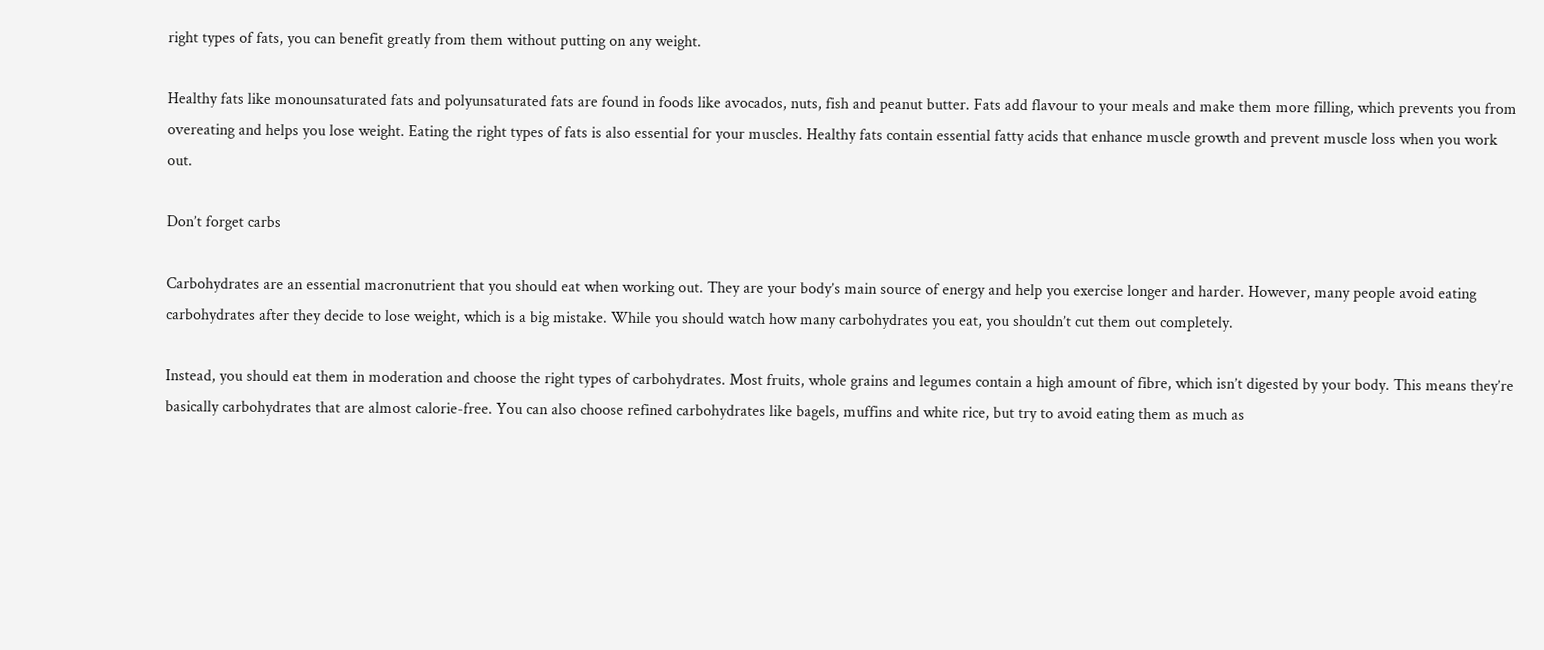right types of fats, you can benefit greatly from them without putting on any weight.

Healthy fats like monounsaturated fats and polyunsaturated fats are found in foods like avocados, nuts, fish and peanut butter. Fats add flavour to your meals and make them more filling, which prevents you from overeating and helps you lose weight. Eating the right types of fats is also essential for your muscles. Healthy fats contain essential fatty acids that enhance muscle growth and prevent muscle loss when you work out.

Don’t forget carbs

Carbohydrates are an essential macronutrient that you should eat when working out. They are your body’s main source of energy and help you exercise longer and harder. However, many people avoid eating carbohydrates after they decide to lose weight, which is a big mistake. While you should watch how many carbohydrates you eat, you shouldn’t cut them out completely.

Instead, you should eat them in moderation and choose the right types of carbohydrates. Most fruits, whole grains and legumes contain a high amount of fibre, which isn’t digested by your body. This means they’re basically carbohydrates that are almost calorie-free. You can also choose refined carbohydrates like bagels, muffins and white rice, but try to avoid eating them as much as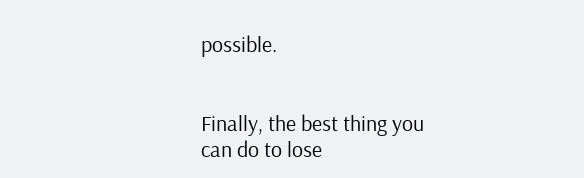possible.


Finally, the best thing you can do to lose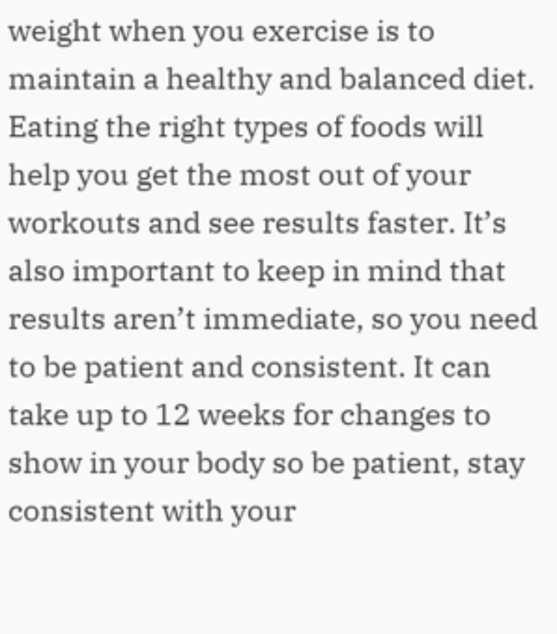weight when you exercise is to maintain a healthy and balanced diet. Eating the right types of foods will help you get the most out of your workouts and see results faster. It’s also important to keep in mind that results aren’t immediate, so you need to be patient and consistent. It can take up to 12 weeks for changes to show in your body so be patient, stay consistent with your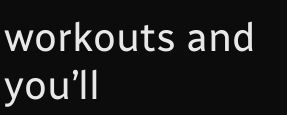workouts and you’ll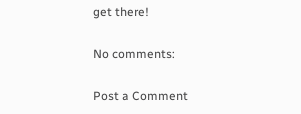get there!

No comments:

Post a Comment